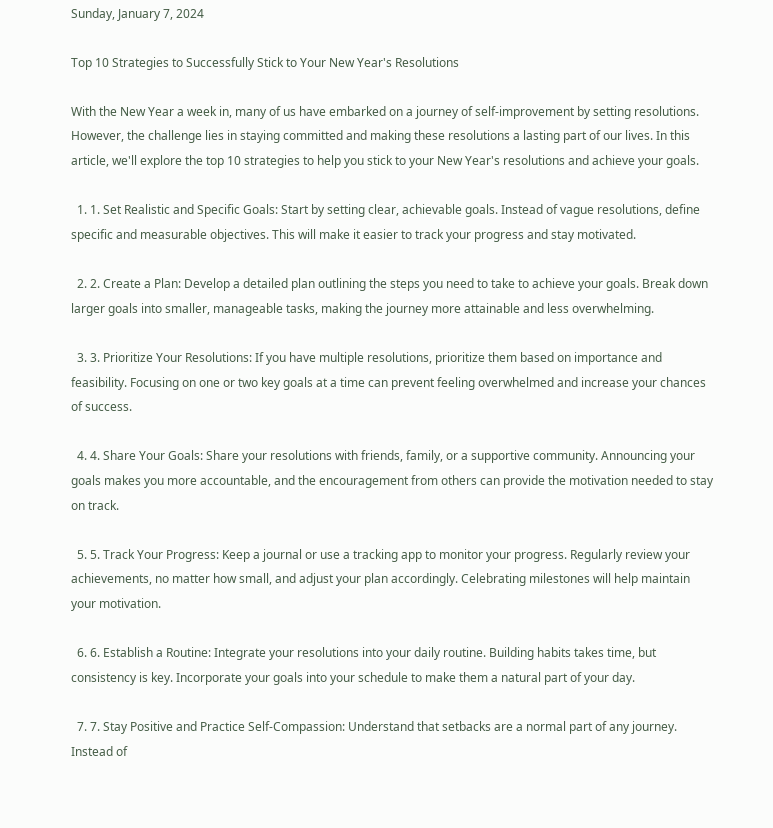Sunday, January 7, 2024

Top 10 Strategies to Successfully Stick to Your New Year's Resolutions

With the New Year a week in, many of us have embarked on a journey of self-improvement by setting resolutions. However, the challenge lies in staying committed and making these resolutions a lasting part of our lives. In this article, we'll explore the top 10 strategies to help you stick to your New Year's resolutions and achieve your goals.

  1. 1. Set Realistic and Specific Goals: Start by setting clear, achievable goals. Instead of vague resolutions, define specific and measurable objectives. This will make it easier to track your progress and stay motivated.

  2. 2. Create a Plan: Develop a detailed plan outlining the steps you need to take to achieve your goals. Break down larger goals into smaller, manageable tasks, making the journey more attainable and less overwhelming.

  3. 3. Prioritize Your Resolutions: If you have multiple resolutions, prioritize them based on importance and feasibility. Focusing on one or two key goals at a time can prevent feeling overwhelmed and increase your chances of success.

  4. 4. Share Your Goals: Share your resolutions with friends, family, or a supportive community. Announcing your goals makes you more accountable, and the encouragement from others can provide the motivation needed to stay on track.

  5. 5. Track Your Progress: Keep a journal or use a tracking app to monitor your progress. Regularly review your achievements, no matter how small, and adjust your plan accordingly. Celebrating milestones will help maintain your motivation.

  6. 6. Establish a Routine: Integrate your resolutions into your daily routine. Building habits takes time, but consistency is key. Incorporate your goals into your schedule to make them a natural part of your day.

  7. 7. Stay Positive and Practice Self-Compassion: Understand that setbacks are a normal part of any journey. Instead of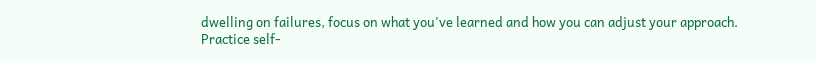dwelling on failures, focus on what you've learned and how you can adjust your approach. Practice self-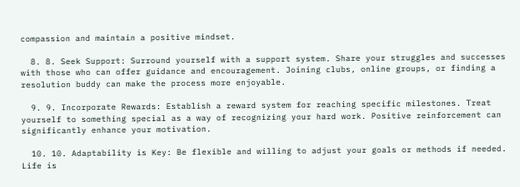compassion and maintain a positive mindset.

  8. 8. Seek Support: Surround yourself with a support system. Share your struggles and successes with those who can offer guidance and encouragement. Joining clubs, online groups, or finding a resolution buddy can make the process more enjoyable.

  9. 9. Incorporate Rewards: Establish a reward system for reaching specific milestones. Treat yourself to something special as a way of recognizing your hard work. Positive reinforcement can significantly enhance your motivation.

  10. 10. Adaptability is Key: Be flexible and willing to adjust your goals or methods if needed. Life is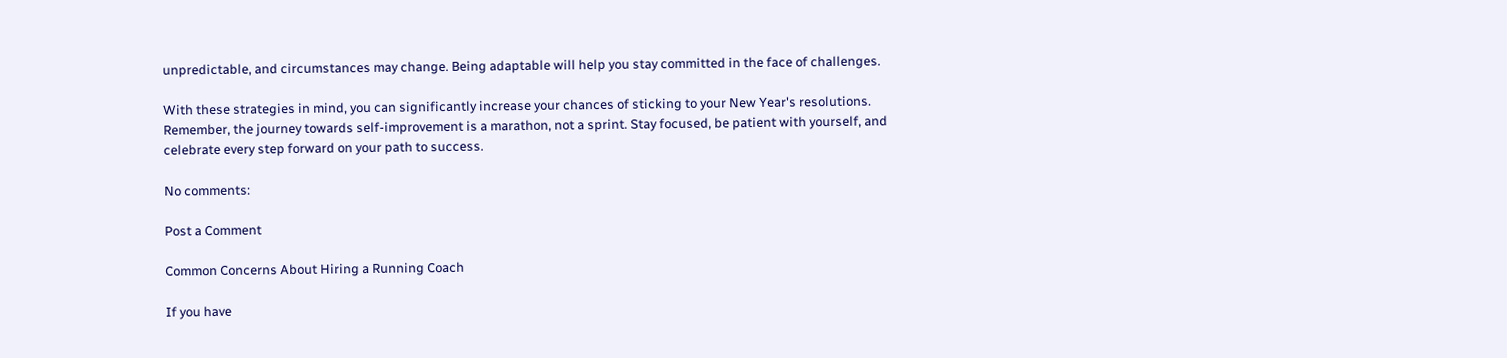unpredictable, and circumstances may change. Being adaptable will help you stay committed in the face of challenges.

With these strategies in mind, you can significantly increase your chances of sticking to your New Year's resolutions. Remember, the journey towards self-improvement is a marathon, not a sprint. Stay focused, be patient with yourself, and celebrate every step forward on your path to success.

No comments:

Post a Comment

Common Concerns About Hiring a Running Coach

If you have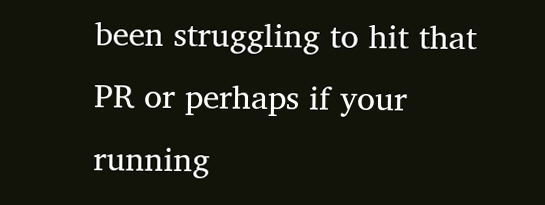been struggling to hit that PR or perhaps if your running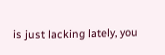is just lacking lately, you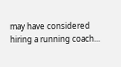may have considered hiring a running coach...